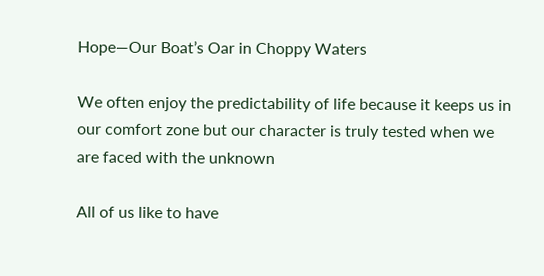Hope—Our Boat’s Oar in Choppy Waters

We often enjoy the predictability of life because it keeps us in our comfort zone but our character is truly tested when we are faced with the unknown

All of us like to have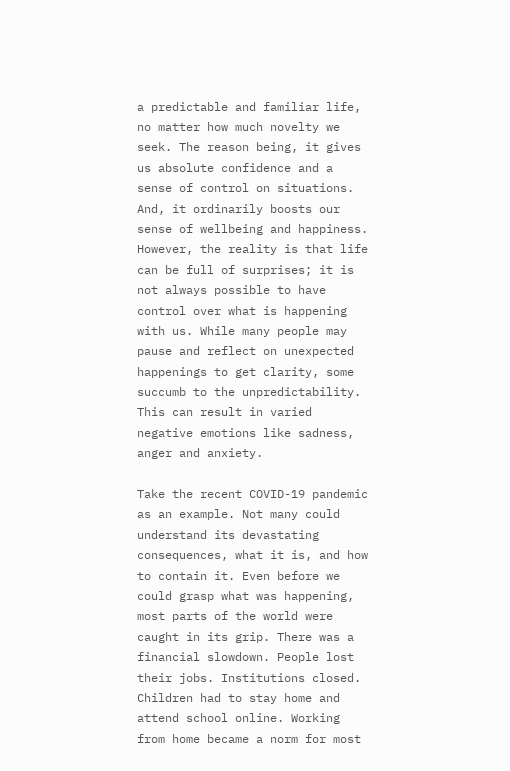a predictable and familiar life, no matter how much novelty we seek. The reason being, it gives us absolute confidence and a sense of control on situations. And, it ordinarily boosts our sense of wellbeing and happiness. However, the reality is that life can be full of surprises; it is not always possible to have control over what is happening with us. While many people may pause and reflect on unexpected happenings to get clarity, some succumb to the unpredictability. This can result in varied negative emotions like sadness, anger and anxiety.

Take the recent COVID-19 pandemic as an example. Not many could understand its devastating consequences, what it is, and how to contain it. Even before we could grasp what was happening, most parts of the world were caught in its grip. There was a financial slowdown. People lost their jobs. Institutions closed. Children had to stay home and attend school online. Working from home became a norm for most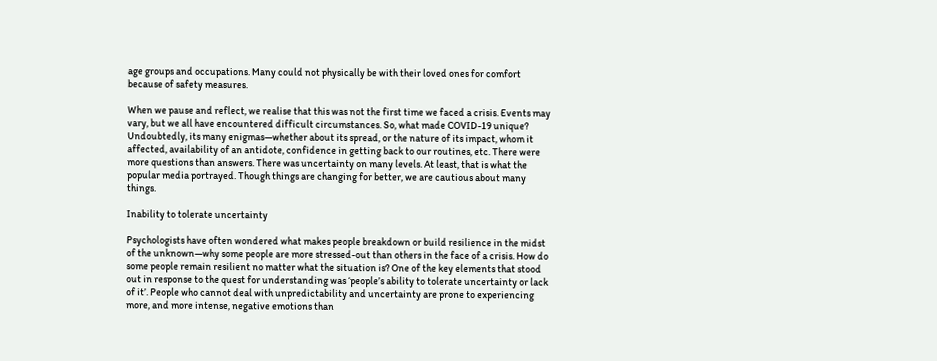age groups and occupations. Many could not physically be with their loved ones for comfort because of safety measures.

When we pause and reflect, we realise that this was not the first time we faced a crisis. Events may vary, but we all have encountered difficult circumstances. So, what made COVID-19 unique? Undoubtedly, its many enigmas—whether about its spread, or the nature of its impact, whom it affected, availability of an antidote, confidence in getting back to our routines, etc. There were more questions than answers. There was uncertainty on many levels. At least, that is what the popular media portrayed. Though things are changing for better, we are cautious about many things.

Inability to tolerate uncertainty

Psychologists have often wondered what makes people breakdown or build resilience in the midst of the unknown—why some people are more stressed-out than others in the face of a crisis. How do some people remain resilient no matter what the situation is? One of the key elements that stood out in response to the quest for understanding was ‘people’s ability to tolerate uncertainty or lack of it’. People who cannot deal with unpredictability and uncertainty are prone to experiencing more, and more intense, negative emotions than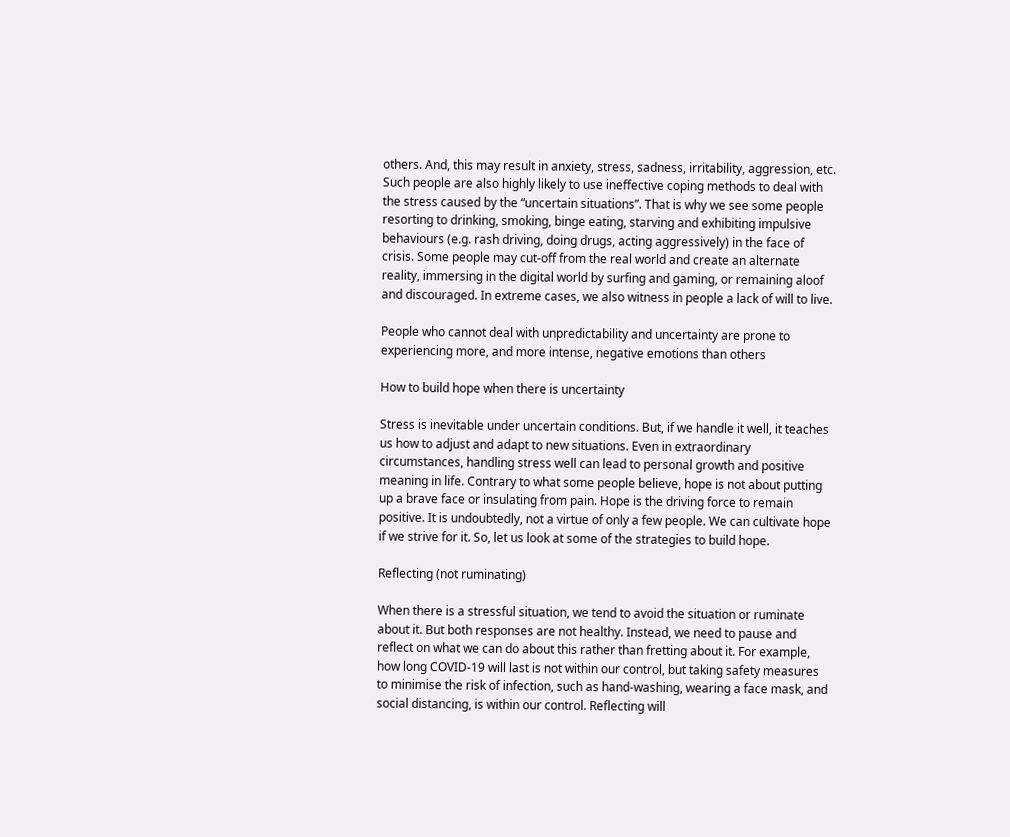others. And, this may result in anxiety, stress, sadness, irritability, aggression, etc. Such people are also highly likely to use ineffective coping methods to deal with the stress caused by the “uncertain situations”. That is why we see some people resorting to drinking, smoking, binge eating, starving and exhibiting impulsive behaviours (e.g. rash driving, doing drugs, acting aggressively) in the face of crisis. Some people may cut-off from the real world and create an alternate reality, immersing in the digital world by surfing and gaming, or remaining aloof and discouraged. In extreme cases, we also witness in people a lack of will to live.

People who cannot deal with unpredictability and uncertainty are prone to experiencing more, and more intense, negative emotions than others

How to build hope when there is uncertainty

Stress is inevitable under uncertain conditions. But, if we handle it well, it teaches us how to adjust and adapt to new situations. Even in extraordinary circumstances, handling stress well can lead to personal growth and positive meaning in life. Contrary to what some people believe, hope is not about putting up a brave face or insulating from pain. Hope is the driving force to remain positive. It is undoubtedly, not a virtue of only a few people. We can cultivate hope if we strive for it. So, let us look at some of the strategies to build hope.

Reflecting (not ruminating)

When there is a stressful situation, we tend to avoid the situation or ruminate about it. But both responses are not healthy. Instead, we need to pause and reflect on what we can do about this rather than fretting about it. For example, how long COVID-19 will last is not within our control, but taking safety measures to minimise the risk of infection, such as hand-washing, wearing a face mask, and social distancing, is within our control. Reflecting will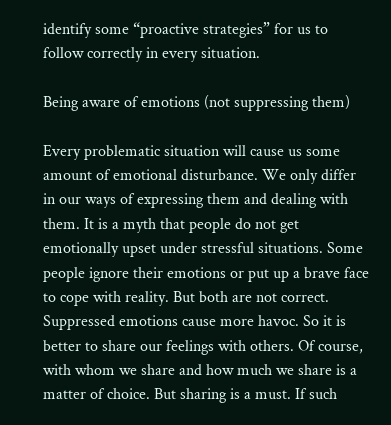identify some “proactive strategies” for us to follow correctly in every situation.

Being aware of emotions (not suppressing them)

Every problematic situation will cause us some amount of emotional disturbance. We only differ in our ways of expressing them and dealing with them. It is a myth that people do not get emotionally upset under stressful situations. Some people ignore their emotions or put up a brave face to cope with reality. But both are not correct. Suppressed emotions cause more havoc. So it is better to share our feelings with others. Of course, with whom we share and how much we share is a matter of choice. But sharing is a must. If such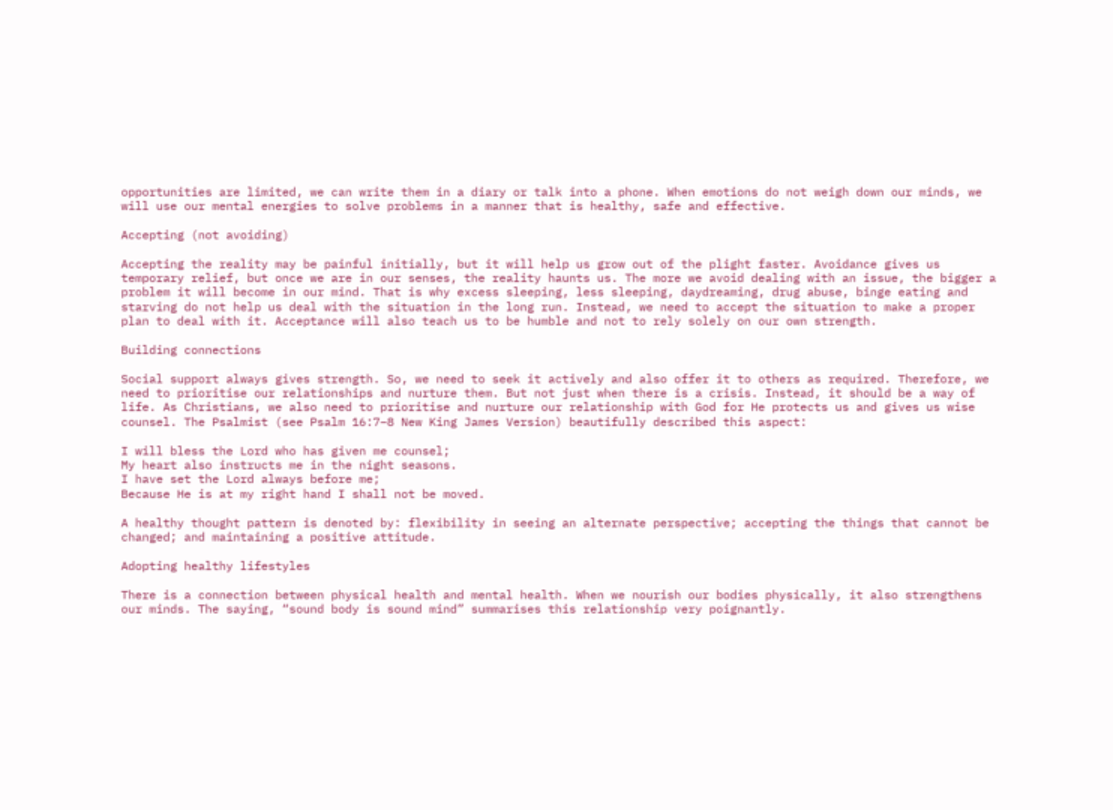opportunities are limited, we can write them in a diary or talk into a phone. When emotions do not weigh down our minds, we will use our mental energies to solve problems in a manner that is healthy, safe and effective.

Accepting (not avoiding)

Accepting the reality may be painful initially, but it will help us grow out of the plight faster. Avoidance gives us temporary relief, but once we are in our senses, the reality haunts us. The more we avoid dealing with an issue, the bigger a problem it will become in our mind. That is why excess sleeping, less sleeping, daydreaming, drug abuse, binge eating and starving do not help us deal with the situation in the long run. Instead, we need to accept the situation to make a proper plan to deal with it. Acceptance will also teach us to be humble and not to rely solely on our own strength.

Building connections

Social support always gives strength. So, we need to seek it actively and also offer it to others as required. Therefore, we need to prioritise our relationships and nurture them. But not just when there is a crisis. Instead, it should be a way of life. As Christians, we also need to prioritise and nurture our relationship with God for He protects us and gives us wise counsel. The Psalmist (see Psalm 16:7–8 New King James Version) beautifully described this aspect:

I will bless the Lord who has given me counsel;
My heart also instructs me in the night seasons.
I have set the Lord always before me;
Because He is at my right hand I shall not be moved.

A healthy thought pattern is denoted by: flexibility in seeing an alternate perspective; accepting the things that cannot be changed; and maintaining a positive attitude.

Adopting healthy lifestyles

There is a connection between physical health and mental health. When we nourish our bodies physically, it also strengthens our minds. The saying, “sound body is sound mind” summarises this relationship very poignantly.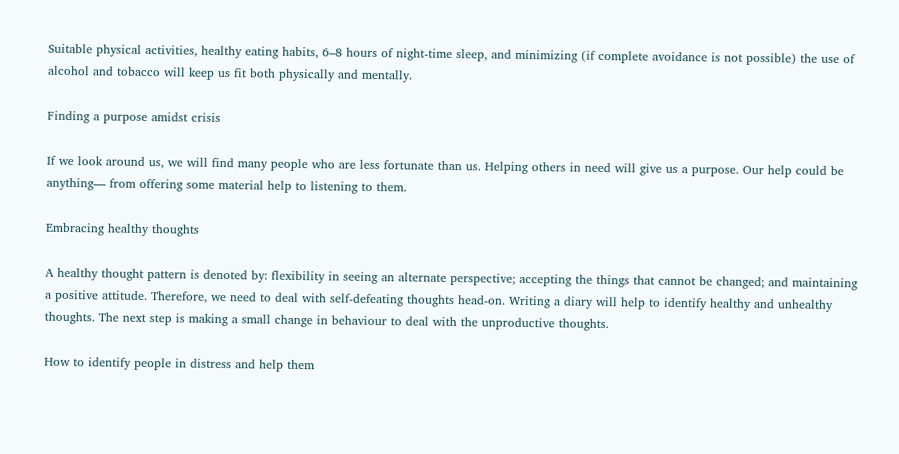Suitable physical activities, healthy eating habits, 6–8 hours of night-time sleep, and minimizing (if complete avoidance is not possible) the use of alcohol and tobacco will keep us fit both physically and mentally.

Finding a purpose amidst crisis

If we look around us, we will find many people who are less fortunate than us. Helping others in need will give us a purpose. Our help could be anything— from offering some material help to listening to them.

Embracing healthy thoughts

A healthy thought pattern is denoted by: flexibility in seeing an alternate perspective; accepting the things that cannot be changed; and maintaining a positive attitude. Therefore, we need to deal with self-defeating thoughts head-on. Writing a diary will help to identify healthy and unhealthy thoughts. The next step is making a small change in behaviour to deal with the unproductive thoughts.

How to identify people in distress and help them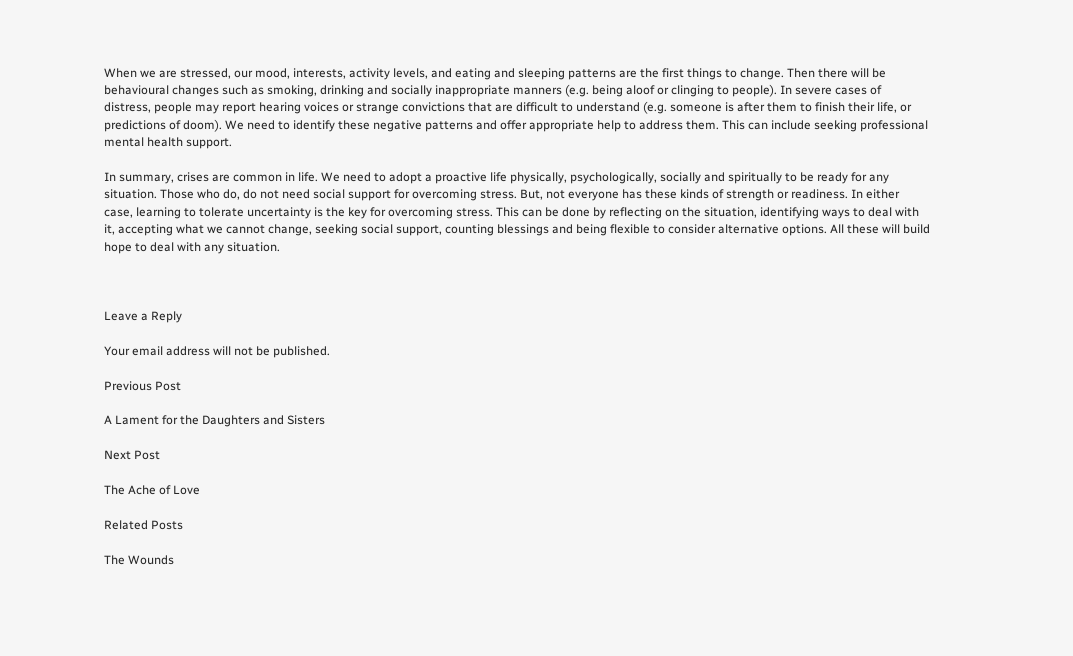When we are stressed, our mood, interests, activity levels, and eating and sleeping patterns are the first things to change. Then there will be behavioural changes such as smoking, drinking and socially inappropriate manners (e.g. being aloof or clinging to people). In severe cases of distress, people may report hearing voices or strange convictions that are difficult to understand (e.g. someone is after them to finish their life, or predictions of doom). We need to identify these negative patterns and offer appropriate help to address them. This can include seeking professional mental health support.

In summary, crises are common in life. We need to adopt a proactive life physically, psychologically, socially and spiritually to be ready for any situation. Those who do, do not need social support for overcoming stress. But, not everyone has these kinds of strength or readiness. In either case, learning to tolerate uncertainty is the key for overcoming stress. This can be done by reflecting on the situation, identifying ways to deal with it, accepting what we cannot change, seeking social support, counting blessings and being flexible to consider alternative options. All these will build hope to deal with any situation.



Leave a Reply

Your email address will not be published.

Previous Post

A Lament for the Daughters and Sisters

Next Post

The Ache of Love

Related Posts

The Wounds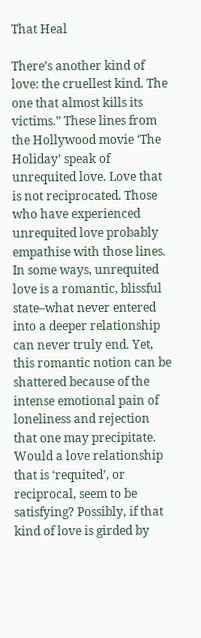That Heal

There’s another kind of love: the cruellest kind. The one that almost kills its victims.” These lines from the Hollywood movie ‘The Holiday’ speak of unrequited love. Love that is not reciprocated. Those who have experienced unrequited love probably empathise with those lines. In some ways, unrequited love is a romantic, blissful state–what never entered into a deeper relationship can never truly end. Yet, this romantic notion can be shattered because of the intense emotional pain of loneliness and rejection that one may precipitate. Would a love relationship that is ‘requited’, or reciprocal, seem to be satisfying? Possibly, if that kind of love is girded by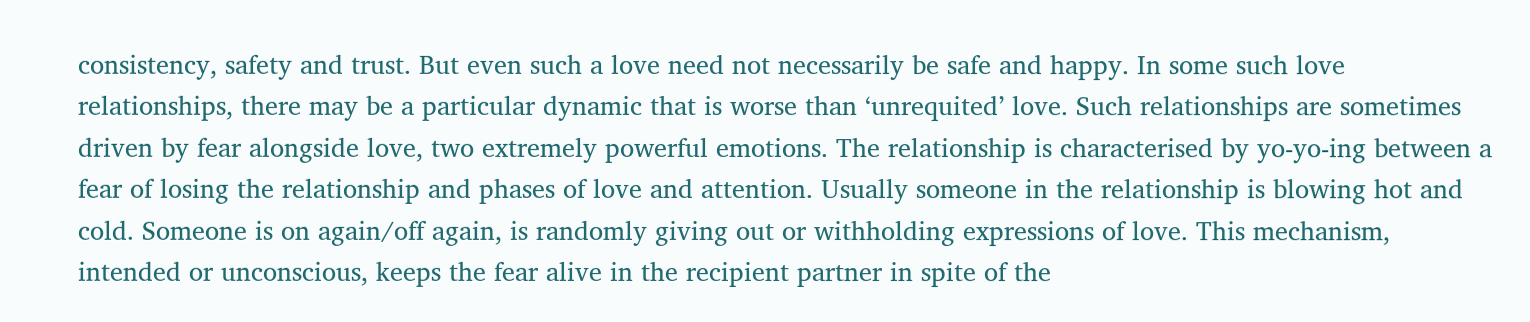consistency, safety and trust. But even such a love need not necessarily be safe and happy. In some such love relationships, there may be a particular dynamic that is worse than ‘unrequited’ love. Such relationships are sometimes driven by fear alongside love, two extremely powerful emotions. The relationship is characterised by yo-yo-ing between a fear of losing the relationship and phases of love and attention. Usually someone in the relationship is blowing hot and cold. Someone is on again/off again, is randomly giving out or withholding expressions of love. This mechanism, intended or unconscious, keeps the fear alive in the recipient partner in spite of the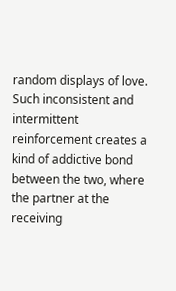random displays of love. Such inconsistent and intermittent reinforcement creates a kind of addictive bond between the two, where the partner at the receiving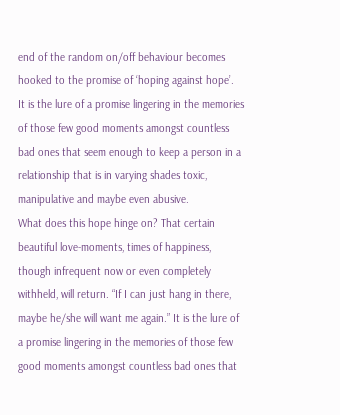end of the random on/off behaviour becomes hooked to the promise of ‘hoping against hope’.
It is the lure of a promise lingering in the memories of those few good moments amongst countless bad ones that seem enough to keep a person in a relationship that is in varying shades toxic, manipulative and maybe even abusive.
What does this hope hinge on? That certain beautiful love-moments, times of happiness, though infrequent now or even completely withheld, will return. “If I can just hang in there, maybe he/she will want me again.” It is the lure of a promise lingering in the memories of those few good moments amongst countless bad ones that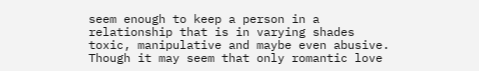seem enough to keep a person in a relationship that is in varying shades toxic, manipulative and maybe even abusive. Though it may seem that only romantic love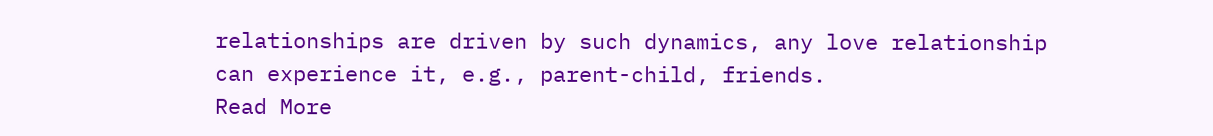relationships are driven by such dynamics, any love relationship can experience it, e.g., parent-child, friends.
Read More